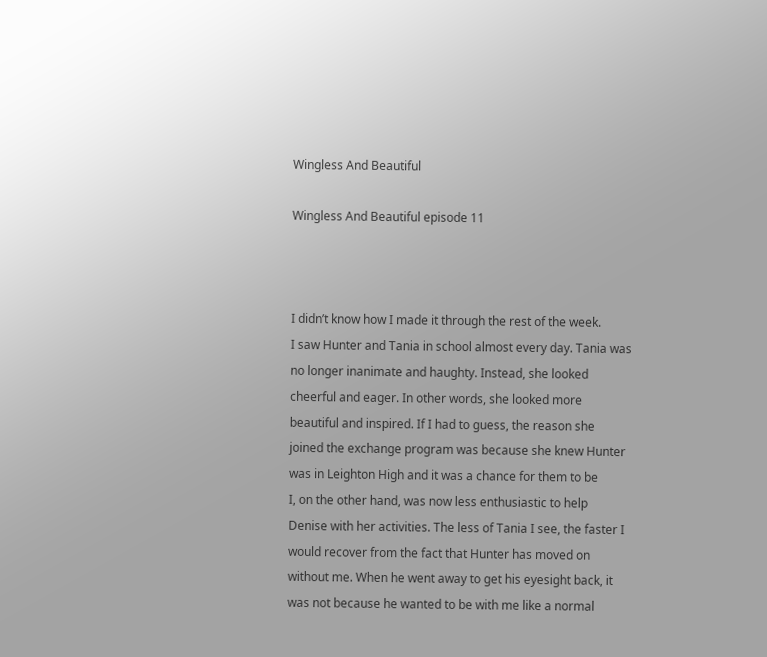Wingless And Beautiful

Wingless And Beautiful episode 11



I didn’t know how I made it through the rest of the week.
I saw Hunter and Tania in school almost every day. Tania was
no longer inanimate and haughty. Instead, she looked
cheerful and eager. In other words, she looked more
beautiful and inspired. If I had to guess, the reason she
joined the exchange program was because she knew Hunter
was in Leighton High and it was a chance for them to be
I, on the other hand, was now less enthusiastic to help
Denise with her activities. The less of Tania I see, the faster I
would recover from the fact that Hunter has moved on
without me. When he went away to get his eyesight back, it
was not because he wanted to be with me like a normal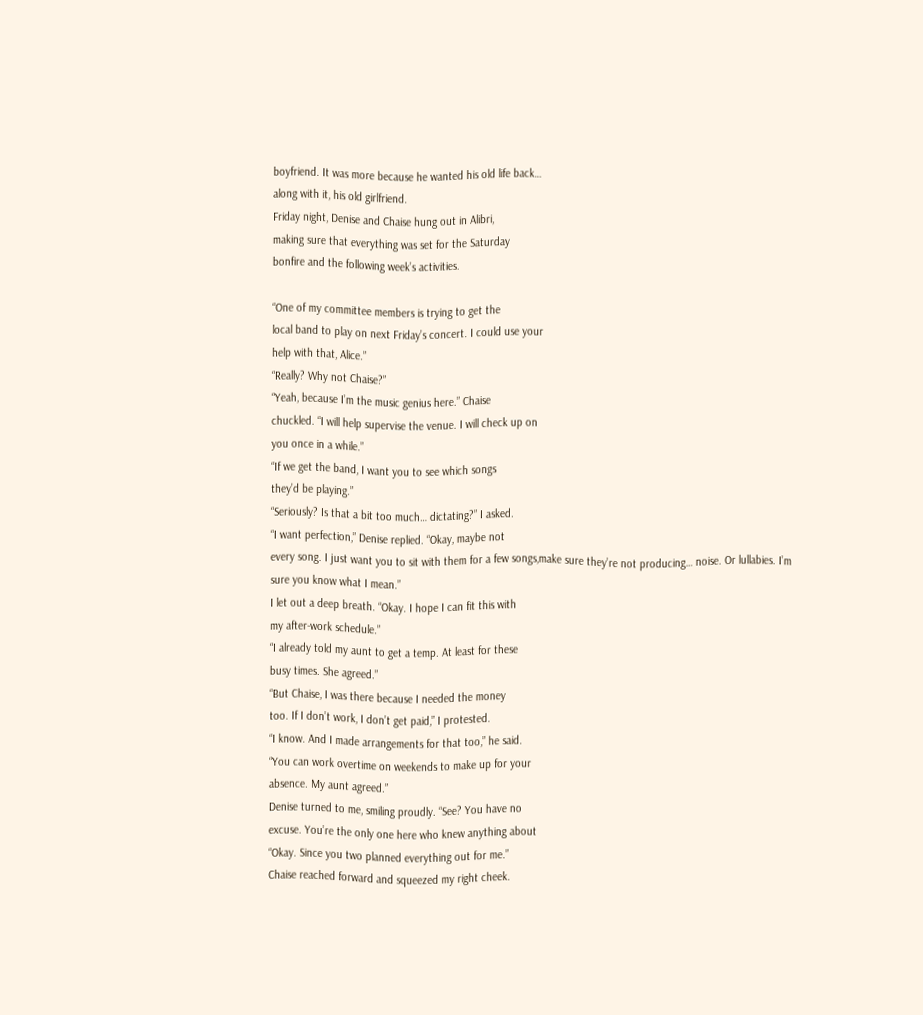boyfriend. It was more because he wanted his old life back…
along with it, his old girlfriend.
Friday night, Denise and Chaise hung out in Alibri,
making sure that everything was set for the Saturday
bonfire and the following week’s activities.

“One of my committee members is trying to get the
local band to play on next Friday’s concert. I could use your
help with that, Alice.”
“Really? Why not Chaise?”
“Yeah, because I’m the music genius here.” Chaise
chuckled. “I will help supervise the venue. I will check up on
you once in a while.”
“If we get the band, I want you to see which songs
they’d be playing.”
“Seriously? Is that a bit too much… dictating?” I asked.
“I want perfection,” Denise replied. “Okay, maybe not
every song. I just want you to sit with them for a few songs,make sure they’re not producing… noise. Or lullabies. I’m
sure you know what I mean.”
I let out a deep breath. “Okay. I hope I can fit this with
my after-work schedule.”
“I already told my aunt to get a temp. At least for these
busy times. She agreed.”
“But Chaise, I was there because I needed the money
too. If I don’t work, I don’t get paid,” I protested.
“I know. And I made arrangements for that too,” he said.
“You can work overtime on weekends to make up for your
absence. My aunt agreed.”
Denise turned to me, smiling proudly. “See? You have no
excuse. You’re the only one here who knew anything about
“Okay. Since you two planned everything out for me.”
Chaise reached forward and squeezed my right cheek.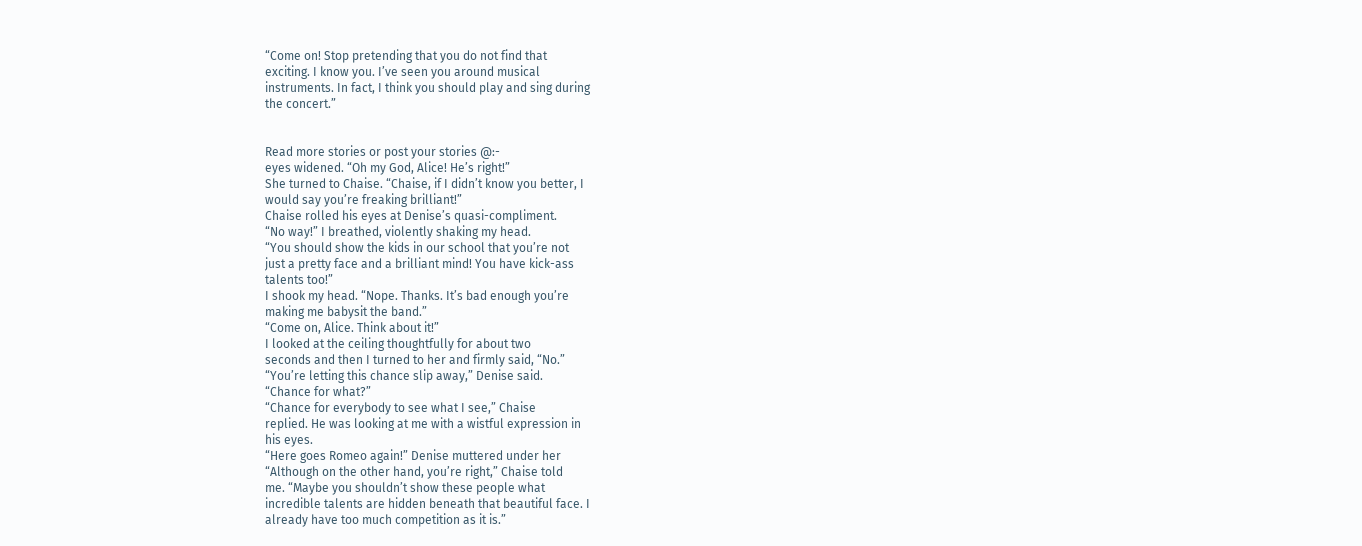“Come on! Stop pretending that you do not find that
exciting. I know you. I’ve seen you around musical
instruments. In fact, I think you should play and sing during
the concert.”


Read more stories or post your stories @:-
eyes widened. “Oh my God, Alice! He’s right!”
She turned to Chaise. “Chaise, if I didn’t know you better, I
would say you’re freaking brilliant!”
Chaise rolled his eyes at Denise’s quasi-compliment.
“No way!” I breathed, violently shaking my head.
“You should show the kids in our school that you’re not
just a pretty face and a brilliant mind! You have kick-ass
talents too!”
I shook my head. “Nope. Thanks. It’s bad enough you’re
making me babysit the band.”
“Come on, Alice. Think about it!”
I looked at the ceiling thoughtfully for about two
seconds and then I turned to her and firmly said, “No.”
“You’re letting this chance slip away,” Denise said.
“Chance for what?”
“Chance for everybody to see what I see,” Chaise
replied. He was looking at me with a wistful expression in
his eyes.
“Here goes Romeo again!” Denise muttered under her
“Although on the other hand, you’re right,” Chaise told
me. “Maybe you shouldn’t show these people what
incredible talents are hidden beneath that beautiful face. I
already have too much competition as it is.”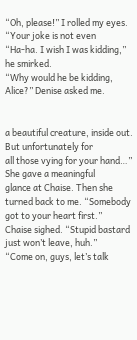“Oh, please!” I rolled my eyes. “Your joke is not even
“Ha-ha. I wish I was kidding,” he smirked.
“Why would he be kidding, Alice?” Denise asked me.


a beautiful creature, inside out. But unfortunately for
all those vying for your hand…” She gave a meaningful
glance at Chaise. Then she turned back to me. “Somebody
got to your heart first.”
Chaise sighed. “Stupid bastard just won’t leave, huh.”
“Come on, guys, let’s talk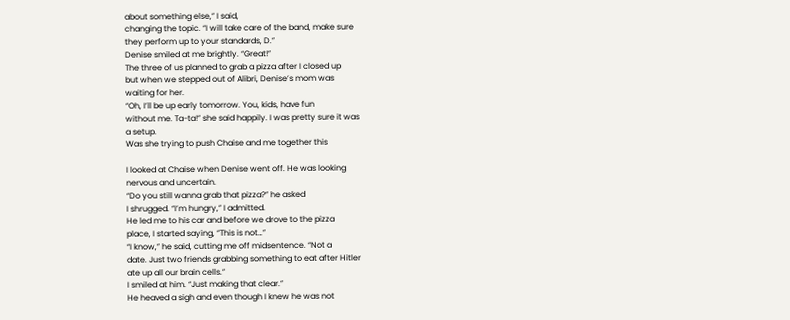about something else,” I said,
changing the topic. “I will take care of the band, make sure
they perform up to your standards, D.”
Denise smiled at me brightly. “Great!”
The three of us planned to grab a pizza after I closed up
but when we stepped out of Alibri, Denise’s mom was
waiting for her.
“Oh, I’ll be up early tomorrow. You, kids, have fun
without me. Ta-ta!” she said happily. I was pretty sure it was
a setup.
Was she trying to push Chaise and me together this

I looked at Chaise when Denise went off. He was looking
nervous and uncertain.
“Do you still wanna grab that pizza?” he asked
I shrugged. “I’m hungry,” I admitted.
He led me to his car and before we drove to the pizza
place, I started saying, “This is not…”
“I know,” he said, cutting me off midsentence. “Not a
date. Just two friends grabbing something to eat after Hitler
ate up all our brain cells.”
I smiled at him. “Just making that clear.”
He heaved a sigh and even though I knew he was not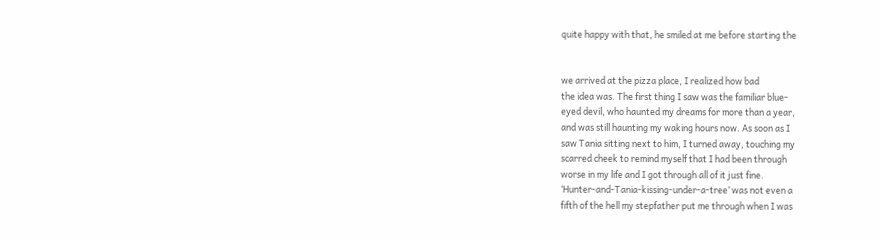quite happy with that, he smiled at me before starting the


we arrived at the pizza place, I realized how bad
the idea was. The first thing I saw was the familiar blue-
eyed devil, who haunted my dreams for more than a year,
and was still haunting my waking hours now. As soon as I
saw Tania sitting next to him, I turned away, touching my
scarred cheek to remind myself that I had been through
worse in my life and I got through all of it just fine.
‘Hunter-and-Tania-kissing-under-a-tree’ was not even a
fifth of the hell my stepfather put me through when I was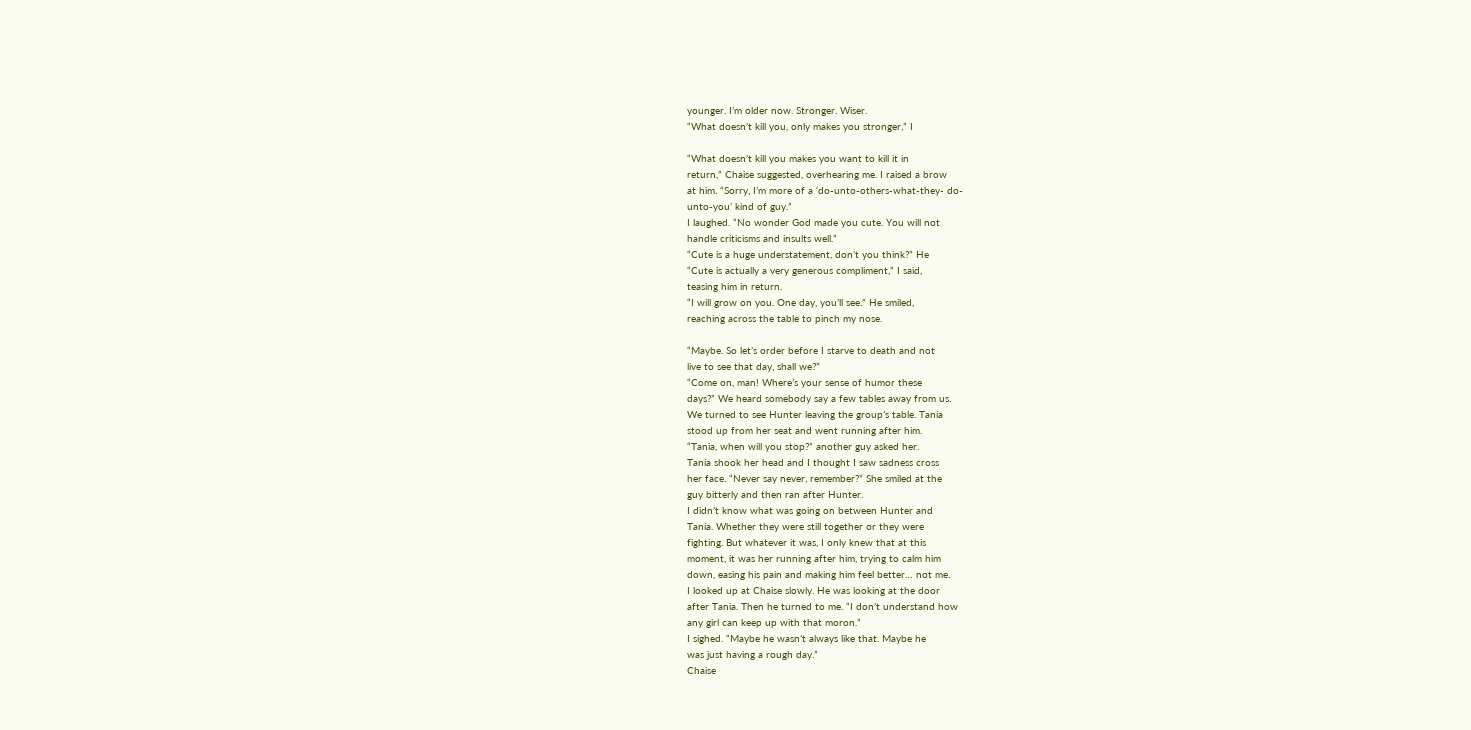younger. I’m older now. Stronger. Wiser.
“What doesn’t kill you, only makes you stronger,” I

“What doesn’t kill you makes you want to kill it in
return,” Chaise suggested, overhearing me. I raised a brow
at him. “Sorry, I’m more of a ‘do-unto-others-what-they- do-
unto-you’ kind of guy.”
I laughed. “No wonder God made you cute. You will not
handle criticisms and insults well.”
“Cute is a huge understatement, don’t you think?” He
“Cute is actually a very generous compliment,” I said,
teasing him in return.
“I will grow on you. One day, you’ll see.” He smiled,
reaching across the table to pinch my nose.

“Maybe. So let’s order before I starve to death and not
live to see that day, shall we?”
“Come on, man! Where’s your sense of humor these
days?” We heard somebody say a few tables away from us.
We turned to see Hunter leaving the group’s table. Tania
stood up from her seat and went running after him.
“Tania, when will you stop?” another guy asked her.
Tania shook her head and I thought I saw sadness cross
her face. “Never say never, remember?” She smiled at the
guy bitterly and then ran after Hunter.
I didn’t know what was going on between Hunter and
Tania. Whether they were still together or they were
fighting. But whatever it was, I only knew that at this
moment, it was her running after him, trying to calm him
down, easing his pain and making him feel better… not me.
I looked up at Chaise slowly. He was looking at the door
after Tania. Then he turned to me. “I don’t understand how
any girl can keep up with that moron.”
I sighed. “Maybe he wasn’t always like that. Maybe he
was just having a rough day.”
Chaise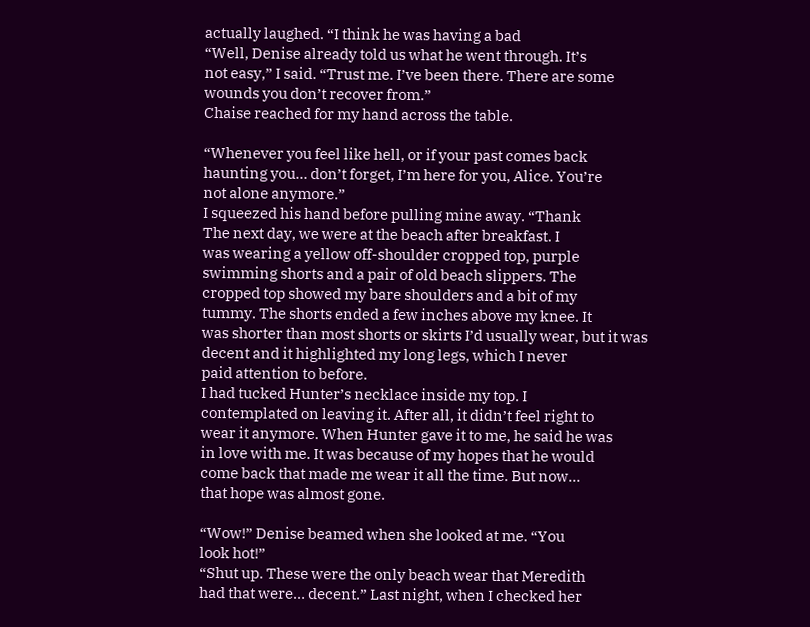actually laughed. “I think he was having a bad
“Well, Denise already told us what he went through. It’s
not easy,” I said. “Trust me. I’ve been there. There are some
wounds you don’t recover from.”
Chaise reached for my hand across the table.

“Whenever you feel like hell, or if your past comes back
haunting you… don’t forget, I’m here for you, Alice. You’re
not alone anymore.”
I squeezed his hand before pulling mine away. “Thank
The next day, we were at the beach after breakfast. I
was wearing a yellow off-shoulder cropped top, purple
swimming shorts and a pair of old beach slippers. The
cropped top showed my bare shoulders and a bit of my
tummy. The shorts ended a few inches above my knee. It
was shorter than most shorts or skirts I’d usually wear, but it was decent and it highlighted my long legs, which I never
paid attention to before.
I had tucked Hunter’s necklace inside my top. I
contemplated on leaving it. After all, it didn’t feel right to
wear it anymore. When Hunter gave it to me, he said he was
in love with me. It was because of my hopes that he would
come back that made me wear it all the time. But now…
that hope was almost gone.

“Wow!” Denise beamed when she looked at me. “You
look hot!”
“Shut up. These were the only beach wear that Meredith
had that were… decent.” Last night, when I checked her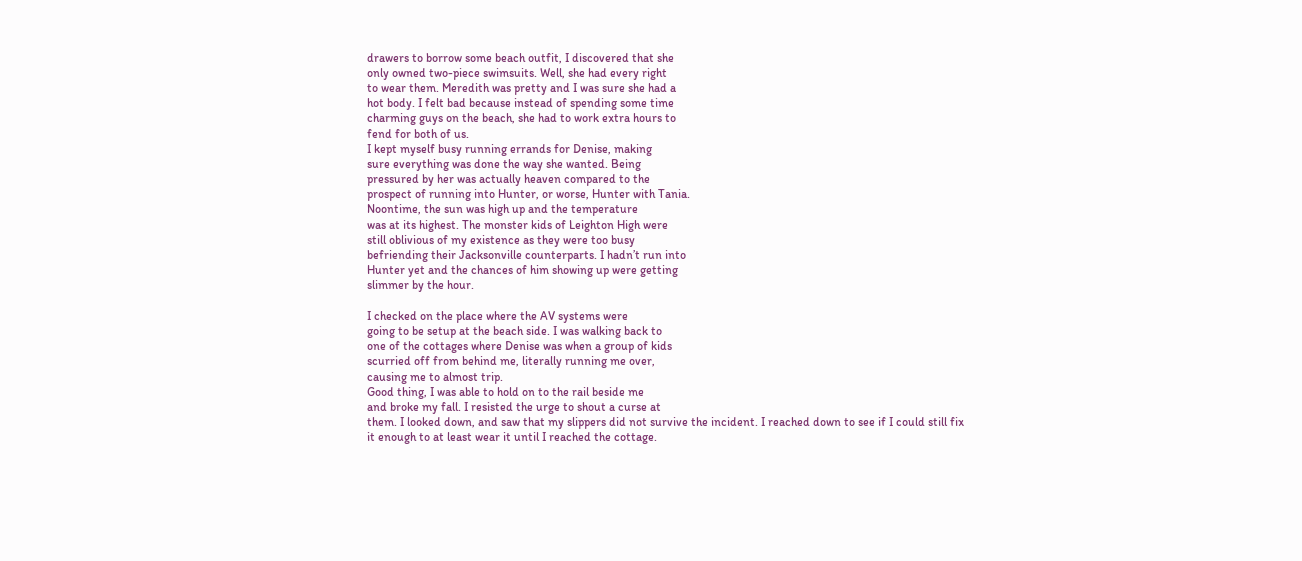drawers to borrow some beach outfit, I discovered that she
only owned two-piece swimsuits. Well, she had every right
to wear them. Meredith was pretty and I was sure she had a
hot body. I felt bad because instead of spending some time
charming guys on the beach, she had to work extra hours to
fend for both of us.
I kept myself busy running errands for Denise, making
sure everything was done the way she wanted. Being
pressured by her was actually heaven compared to the
prospect of running into Hunter, or worse, Hunter with Tania.
Noontime, the sun was high up and the temperature
was at its highest. The monster kids of Leighton High were
still oblivious of my existence as they were too busy
befriending their Jacksonville counterparts. I hadn’t run into
Hunter yet and the chances of him showing up were getting
slimmer by the hour.

I checked on the place where the AV systems were
going to be setup at the beach side. I was walking back to
one of the cottages where Denise was when a group of kids
scurried off from behind me, literally running me over,
causing me to almost trip.
Good thing, I was able to hold on to the rail beside me
and broke my fall. I resisted the urge to shout a curse at
them. I looked down, and saw that my slippers did not survive the incident. I reached down to see if I could still fix
it enough to at least wear it until I reached the cottage.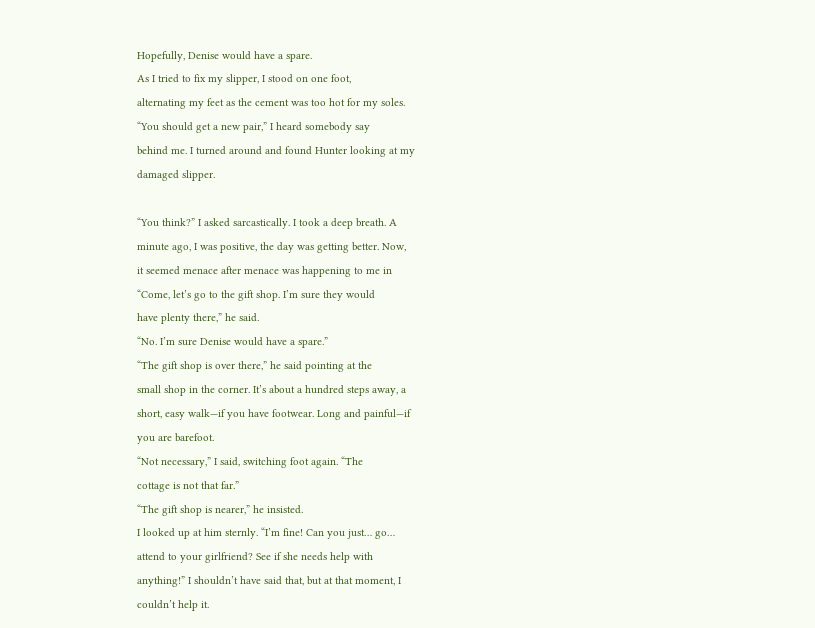Hopefully, Denise would have a spare.
As I tried to fix my slipper, I stood on one foot,
alternating my feet as the cement was too hot for my soles.
“You should get a new pair,” I heard somebody say
behind me. I turned around and found Hunter looking at my
damaged slipper.

“You think?” I asked sarcastically. I took a deep breath. A
minute ago, I was positive, the day was getting better. Now,
it seemed menace after menace was happening to me in
“Come, let’s go to the gift shop. I’m sure they would
have plenty there,” he said.
“No. I’m sure Denise would have a spare.”
“The gift shop is over there,” he said pointing at the
small shop in the corner. It’s about a hundred steps away, a
short, easy walk—if you have footwear. Long and painful—if
you are barefoot.
“Not necessary,” I said, switching foot again. “The
cottage is not that far.”
“The gift shop is nearer,” he insisted.
I looked up at him sternly. “I’m fine! Can you just… go…
attend to your girlfriend? See if she needs help with
anything!” I shouldn’t have said that, but at that moment, I
couldn’t help it.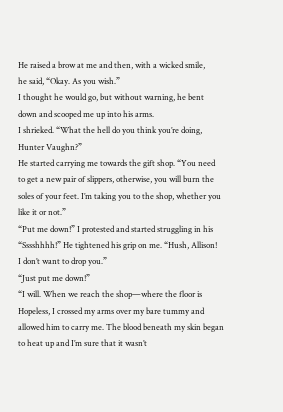He raised a brow at me and then, with a wicked smile,
he said, “Okay. As you wish.”
I thought he would go, but without warning, he bent
down and scooped me up into his arms.
I shrieked. “What the hell do you think you’re doing,
Hunter Vaughn?”
He started carrying me towards the gift shop. “You need
to get a new pair of slippers, otherwise, you will burn the
soles of your feet. I’m taking you to the shop, whether you
like it or not.”
“Put me down!” I protested and started struggling in his
“Sssshhhh!” He tightened his grip on me. “Hush, Allison!
I don’t want to drop you.”
“Just put me down!”
“I will. When we reach the shop—where the floor is
Hopeless, I crossed my arms over my bare tummy and
allowed him to carry me. The blood beneath my skin began
to heat up and I’m sure that it wasn’t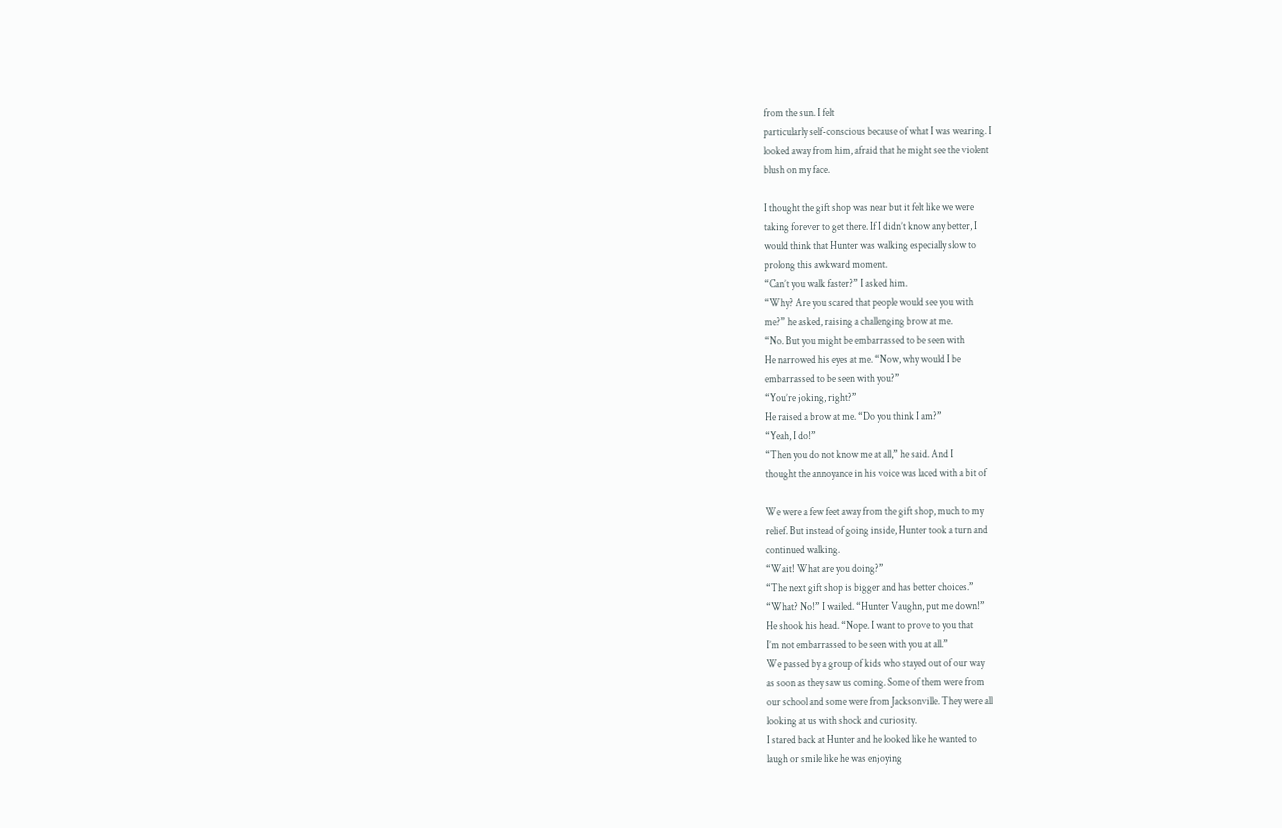from the sun. I felt
particularly self-conscious because of what I was wearing. I
looked away from him, afraid that he might see the violent
blush on my face.

I thought the gift shop was near but it felt like we were
taking forever to get there. If I didn’t know any better, I
would think that Hunter was walking especially slow to
prolong this awkward moment.
“Can’t you walk faster?” I asked him.
“Why? Are you scared that people would see you with
me?” he asked, raising a challenging brow at me.
“No. But you might be embarrassed to be seen with
He narrowed his eyes at me. “Now, why would I be
embarrassed to be seen with you?”
“You’re joking, right?”
He raised a brow at me. “Do you think I am?”
“Yeah, I do!”
“Then you do not know me at all,” he said. And I
thought the annoyance in his voice was laced with a bit of

We were a few feet away from the gift shop, much to my
relief. But instead of going inside, Hunter took a turn and
continued walking.
“Wait! What are you doing?”
“The next gift shop is bigger and has better choices.”
“What? No!” I wailed. “Hunter Vaughn, put me down!”
He shook his head. “Nope. I want to prove to you that
I’m not embarrassed to be seen with you at all.”
We passed by a group of kids who stayed out of our way
as soon as they saw us coming. Some of them were from
our school and some were from Jacksonville. They were all
looking at us with shock and curiosity.
I stared back at Hunter and he looked like he wanted to
laugh or smile like he was enjoying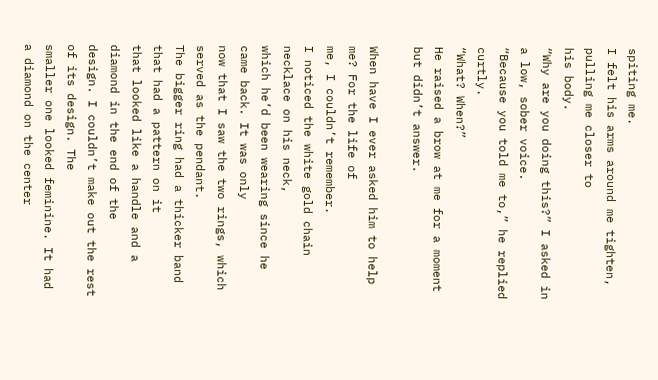spiting me.
I felt his arms around me tighten, pulling me closer to
his body.
“Why are you doing this?” I asked in a low, sober voice.
“Because you told me to,” he replied curtly.
“What? When?”
He raised a brow at me for a moment but didn’t answer.

When have I ever asked him to help me? For the life of
me, I couldn’t remember.
I noticed the white gold chain necklace on his neck,
which he’d been wearing since he came back. It was only
now that I saw the two rings, which served as the pendant.
The bigger ring had a thicker band that had a pattern on it
that looked like a handle and a diamond in the end of the
design. I couldn’t make out the rest of its design. The
smaller one looked feminine. It had a diamond on the center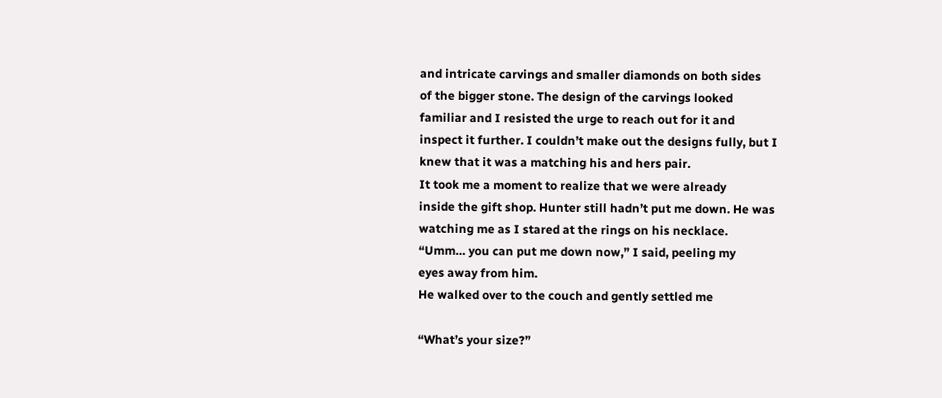and intricate carvings and smaller diamonds on both sides
of the bigger stone. The design of the carvings looked
familiar and I resisted the urge to reach out for it and
inspect it further. I couldn’t make out the designs fully, but I
knew that it was a matching his and hers pair.
It took me a moment to realize that we were already
inside the gift shop. Hunter still hadn’t put me down. He was
watching me as I stared at the rings on his necklace.
“Umm… you can put me down now,” I said, peeling my
eyes away from him.
He walked over to the couch and gently settled me

“What’s your size?”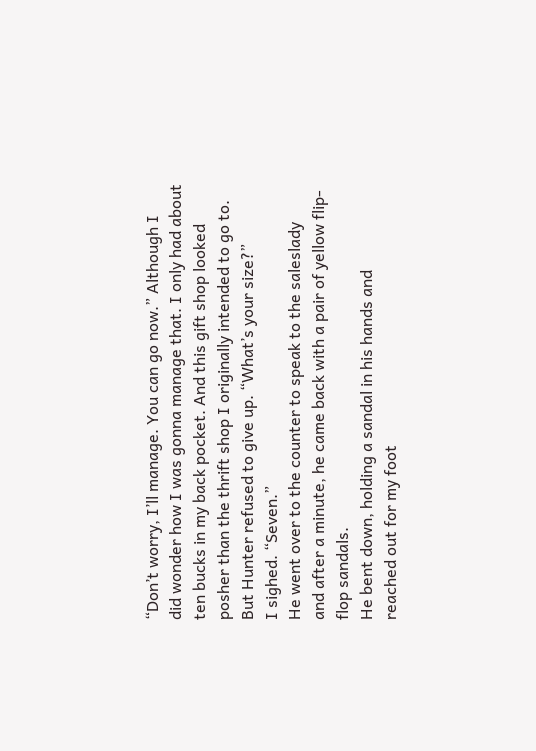“Don’t worry, I’ll manage. You can go now.” Although I
did wonder how I was gonna manage that. I only had about
ten bucks in my back pocket. And this gift shop looked
posher than the thrift shop I originally intended to go to.
But Hunter refused to give up. “What’s your size?”
I sighed. “Seven.”
He went over to the counter to speak to the saleslady
and after a minute, he came back with a pair of yellow flip-
flop sandals.
He bent down, holding a sandal in his hands and
reached out for my foot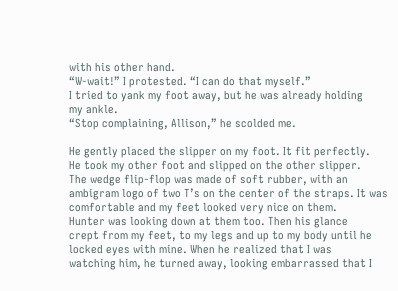with his other hand.
“W-wait!” I protested. “I can do that myself.”
I tried to yank my foot away, but he was already holding
my ankle.
“Stop complaining, Allison,” he scolded me.

He gently placed the slipper on my foot. It fit perfectly.
He took my other foot and slipped on the other slipper.
The wedge flip-flop was made of soft rubber, with an
ambigram logo of two T’s on the center of the straps. It was
comfortable and my feet looked very nice on them.
Hunter was looking down at them too. Then his glance
crept from my feet, to my legs and up to my body until he
locked eyes with mine. When he realized that I was
watching him, he turned away, looking embarrassed that I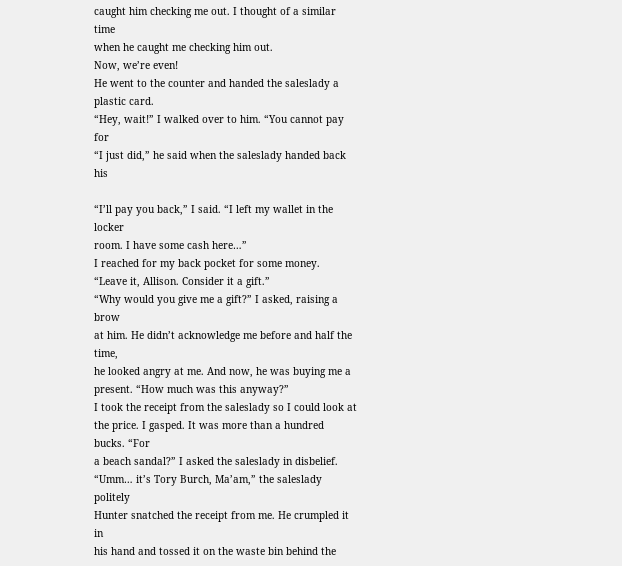caught him checking me out. I thought of a similar time
when he caught me checking him out.
Now, we’re even!
He went to the counter and handed the saleslady a
plastic card.
“Hey, wait!” I walked over to him. “You cannot pay for
“I just did,” he said when the saleslady handed back his

“I’ll pay you back,” I said. “I left my wallet in the locker
room. I have some cash here…”
I reached for my back pocket for some money.
“Leave it, Allison. Consider it a gift.”
“Why would you give me a gift?” I asked, raising a brow
at him. He didn’t acknowledge me before and half the time,
he looked angry at me. And now, he was buying me a
present. “How much was this anyway?”
I took the receipt from the saleslady so I could look at
the price. I gasped. It was more than a hundred bucks. “For
a beach sandal?” I asked the saleslady in disbelief.
“Umm… it’s Tory Burch, Ma’am,” the saleslady politely
Hunter snatched the receipt from me. He crumpled it in
his hand and tossed it on the waste bin behind the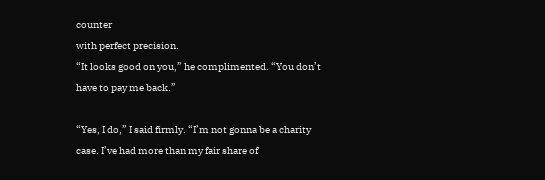counter
with perfect precision.
“It looks good on you,” he complimented. “You don’t
have to pay me back.”

“Yes, I do,” I said firmly. “I’m not gonna be a charity
case. I’ve had more than my fair share of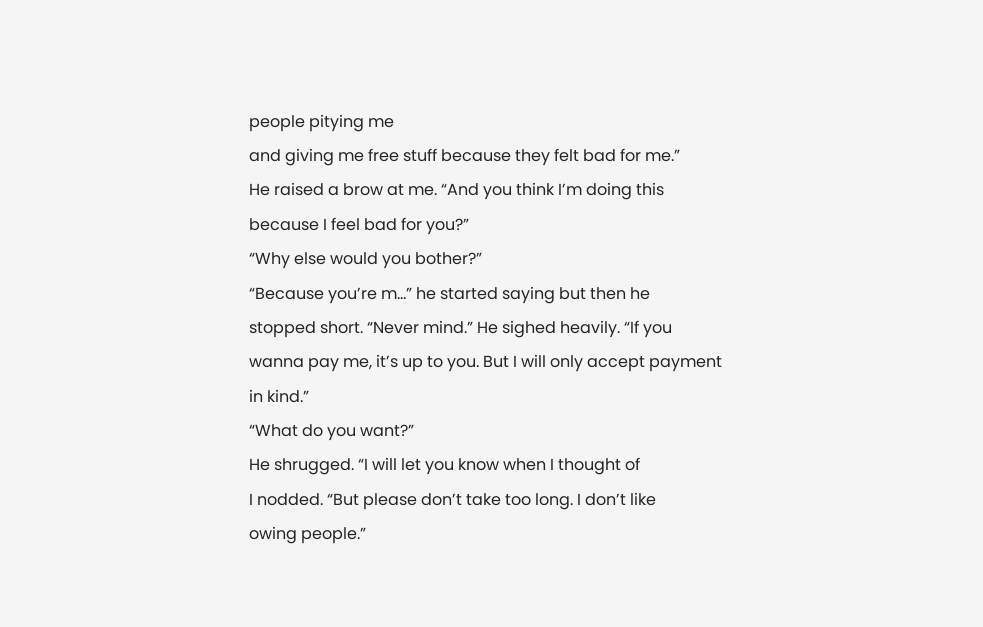people pitying me
and giving me free stuff because they felt bad for me.”
He raised a brow at me. “And you think I’m doing this
because I feel bad for you?”
“Why else would you bother?”
“Because you’re m…” he started saying but then he
stopped short. “Never mind.” He sighed heavily. “If you
wanna pay me, it’s up to you. But I will only accept payment
in kind.”
“What do you want?”
He shrugged. “I will let you know when I thought of
I nodded. “But please don’t take too long. I don’t like
owing people.”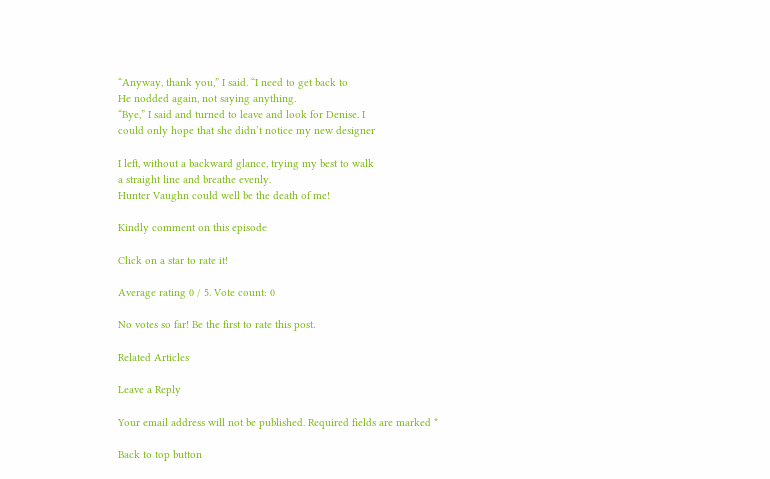“Anyway, thank you,” I said. “I need to get back to
He nodded again, not saying anything.
“Bye,” I said and turned to leave and look for Denise. I
could only hope that she didn’t notice my new designer

I left, without a backward glance, trying my best to walk
a straight line and breathe evenly.
Hunter Vaughn could well be the death of me!

Kindly comment on this episode

Click on a star to rate it!

Average rating 0 / 5. Vote count: 0

No votes so far! Be the first to rate this post.

Related Articles

Leave a Reply

Your email address will not be published. Required fields are marked *

Back to top button